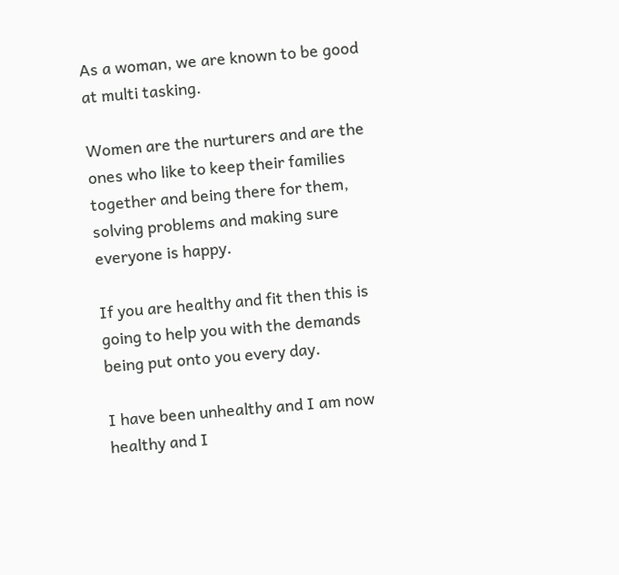As a woman, we are known to be good at multi tasking.

Women are the nurturers and are the ones who like to keep their families together and being there for them, solving problems and making sure everyone is happy.

If you are healthy and fit then this is going to help you with the demands being put onto you every day.

I have been unhealthy and I am now healthy and I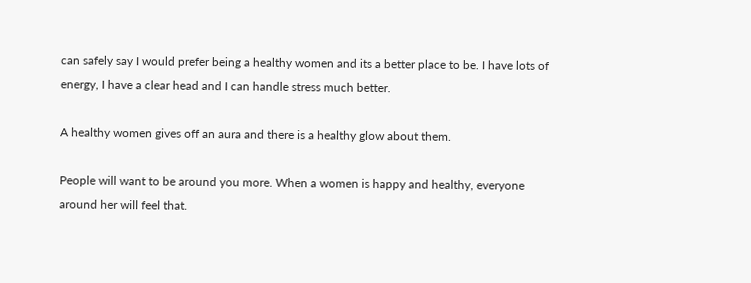can safely say I would prefer being a healthy women and its a better place to be. I have lots of energy, I have a clear head and I can handle stress much better.

A healthy women gives off an aura and there is a healthy glow about them.

People will want to be around you more. When a women is happy and healthy, everyone around her will feel that.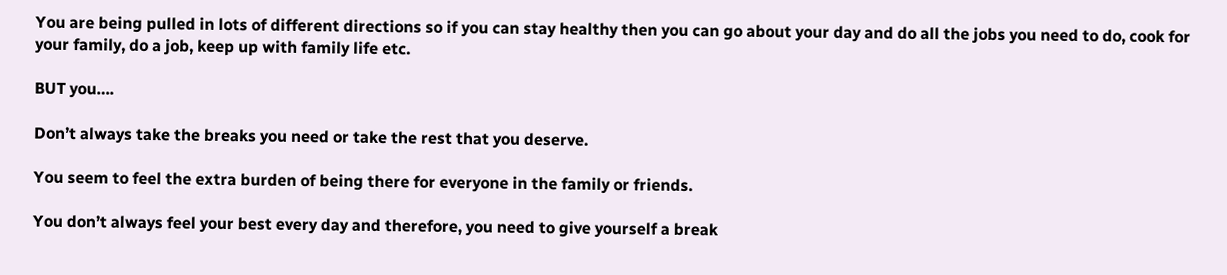You are being pulled in lots of different directions so if you can stay healthy then you can go about your day and do all the jobs you need to do, cook for your family, do a job, keep up with family life etc.

BUT you….

Don’t always take the breaks you need or take the rest that you deserve.

You seem to feel the extra burden of being there for everyone in the family or friends.

You don’t always feel your best every day and therefore, you need to give yourself a break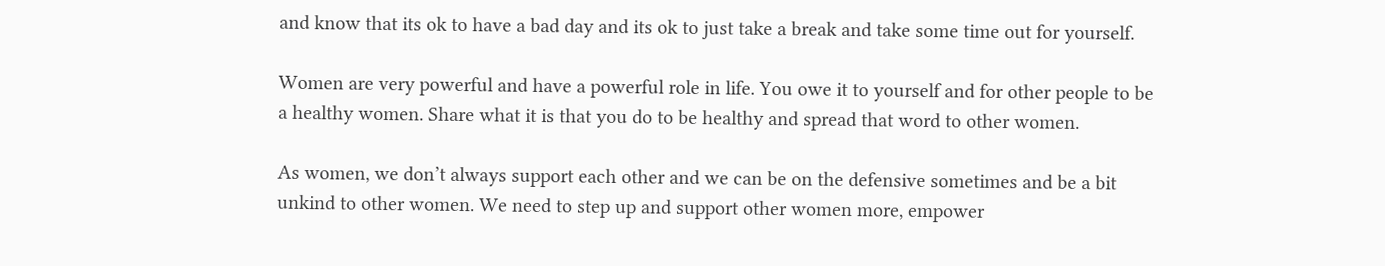and know that its ok to have a bad day and its ok to just take a break and take some time out for yourself.

Women are very powerful and have a powerful role in life. You owe it to yourself and for other people to be a healthy women. Share what it is that you do to be healthy and spread that word to other women.

As women, we don’t always support each other and we can be on the defensive sometimes and be a bit unkind to other women. We need to step up and support other women more, empower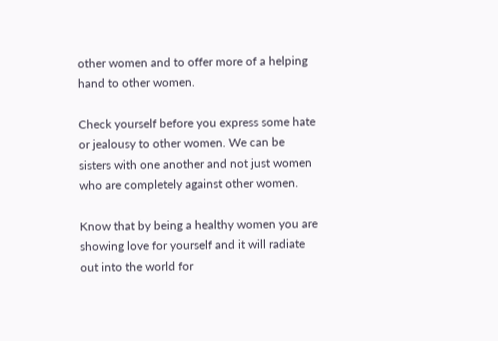other women and to offer more of a helping hand to other women.

Check yourself before you express some hate or jealousy to other women. We can be sisters with one another and not just women who are completely against other women.

Know that by being a healthy women you are showing love for yourself and it will radiate out into the world for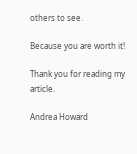others to see.

Because you are worth it!

Thank you for reading my article.

Andrea Howard